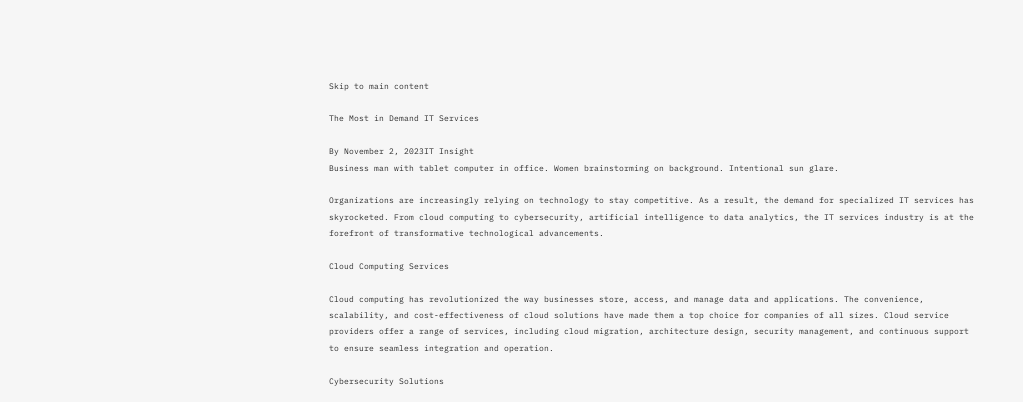Skip to main content

The Most in Demand IT Services

By November 2, 2023IT Insight
Business man with tablet computer in office. Women brainstorming on background. Intentional sun glare.

Organizations are increasingly relying on technology to stay competitive. As a result, the demand for specialized IT services has skyrocketed. From cloud computing to cybersecurity, artificial intelligence to data analytics, the IT services industry is at the forefront of transformative technological advancements.

Cloud Computing Services

Cloud computing has revolutionized the way businesses store, access, and manage data and applications. The convenience, scalability, and cost-effectiveness of cloud solutions have made them a top choice for companies of all sizes. Cloud service providers offer a range of services, including cloud migration, architecture design, security management, and continuous support to ensure seamless integration and operation.

Cybersecurity Solutions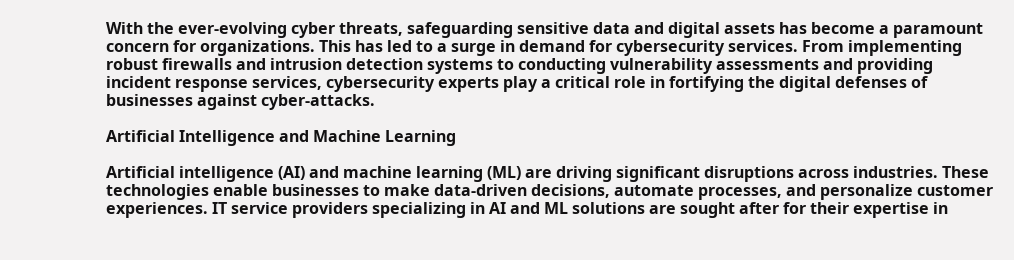With the ever-evolving cyber threats, safeguarding sensitive data and digital assets has become a paramount concern for organizations. This has led to a surge in demand for cybersecurity services. From implementing robust firewalls and intrusion detection systems to conducting vulnerability assessments and providing incident response services, cybersecurity experts play a critical role in fortifying the digital defenses of businesses against cyber-attacks.

Artificial Intelligence and Machine Learning

Artificial intelligence (AI) and machine learning (ML) are driving significant disruptions across industries. These technologies enable businesses to make data-driven decisions, automate processes, and personalize customer experiences. IT service providers specializing in AI and ML solutions are sought after for their expertise in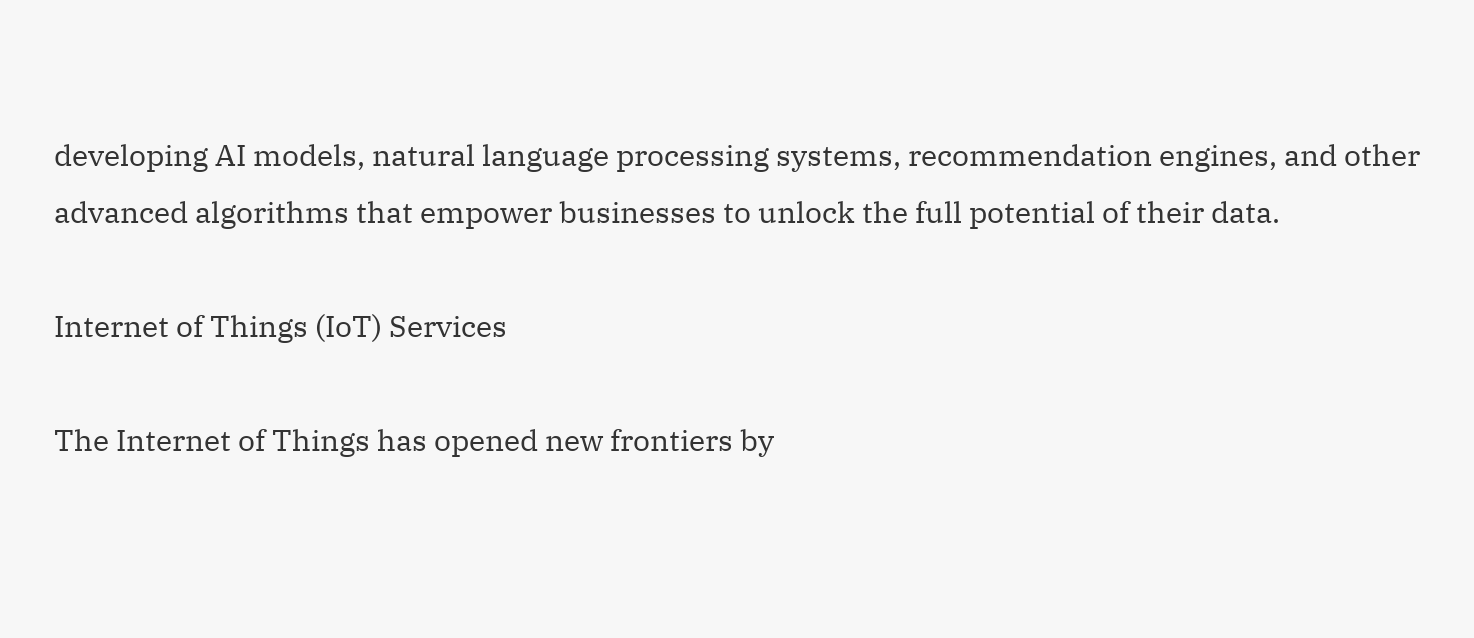developing AI models, natural language processing systems, recommendation engines, and other advanced algorithms that empower businesses to unlock the full potential of their data.

Internet of Things (IoT) Services

The Internet of Things has opened new frontiers by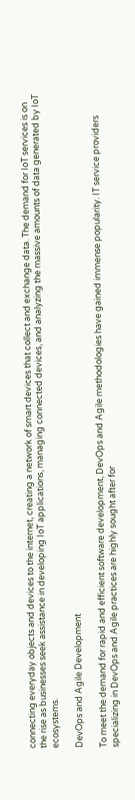connecting everyday objects and devices to the internet, creating a network of smart devices that collect and exchange data. The demand for IoT services is on the rise as businesses seek assistance in developing IoT applications, managing connected devices, and analyzing the massive amounts of data generated by IoT ecosystems.

DevOps and Agile Development

To meet the demand for rapid and efficient software development, DevOps and Agile methodologies have gained immense popularity. IT service providers specializing in DevOps and Agile practices are highly sought after for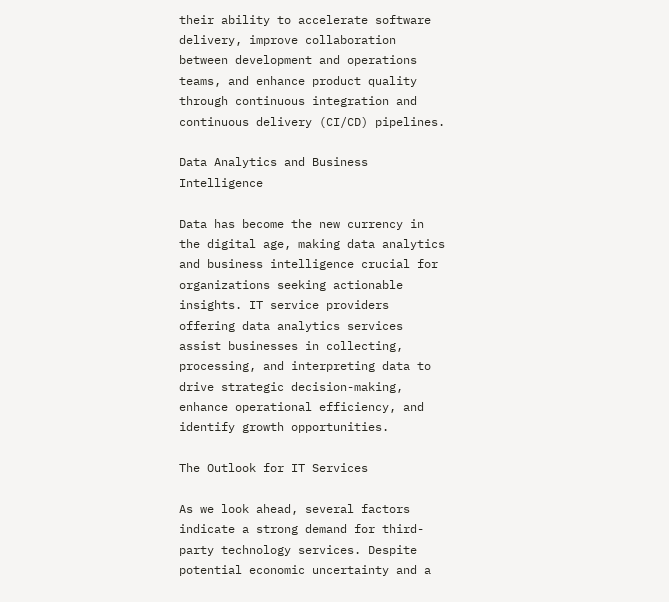their ability to accelerate software delivery, improve collaboration between development and operations teams, and enhance product quality through continuous integration and continuous delivery (CI/CD) pipelines.

Data Analytics and Business Intelligence

Data has become the new currency in the digital age, making data analytics and business intelligence crucial for organizations seeking actionable insights. IT service providers offering data analytics services assist businesses in collecting, processing, and interpreting data to drive strategic decision-making, enhance operational efficiency, and identify growth opportunities.

The Outlook for IT Services

As we look ahead, several factors indicate a strong demand for third-party technology services. Despite potential economic uncertainty and a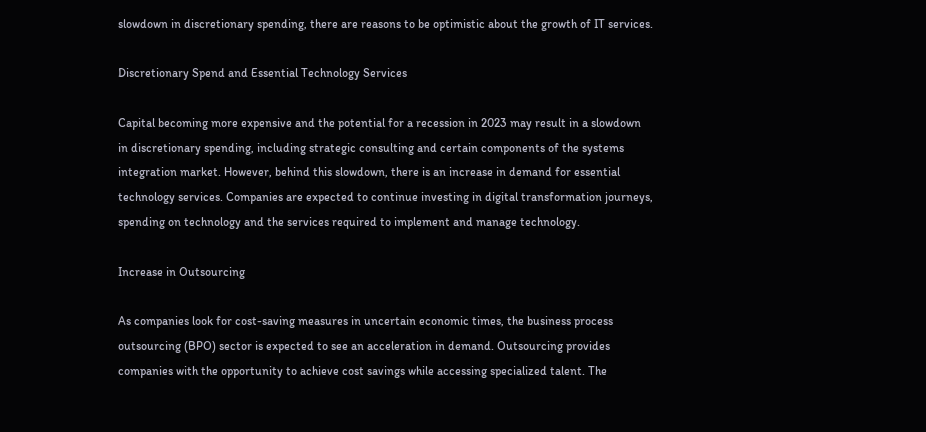slowdown in discretionary spending, there are reasons to be optimistic about the growth of IT services.

Discretionary Spend and Essential Technology Services

Capital becoming more expensive and the potential for a recession in 2023 may result in a slowdown in discretionary spending, including strategic consulting and certain components of the systems integration market. However, behind this slowdown, there is an increase in demand for essential technology services. Companies are expected to continue investing in digital transformation journeys, spending on technology and the services required to implement and manage technology.

Increase in Outsourcing

As companies look for cost-saving measures in uncertain economic times, the business process outsourcing (BPO) sector is expected to see an acceleration in demand. Outsourcing provides companies with the opportunity to achieve cost savings while accessing specialized talent. The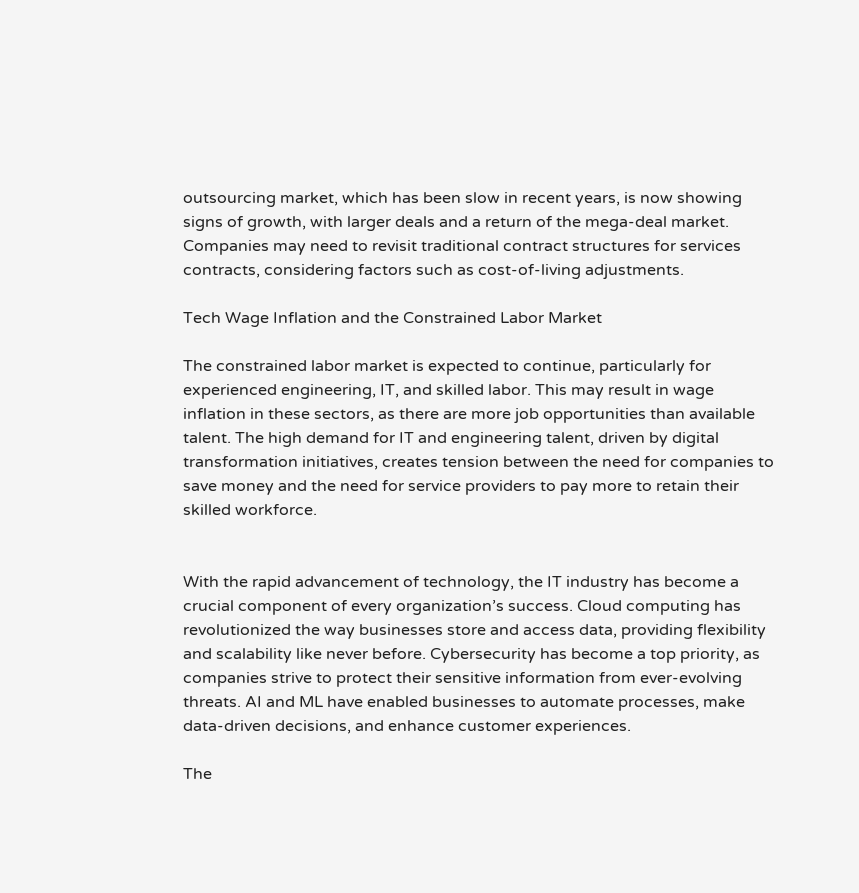outsourcing market, which has been slow in recent years, is now showing signs of growth, with larger deals and a return of the mega-deal market. Companies may need to revisit traditional contract structures for services contracts, considering factors such as cost-of-living adjustments.

Tech Wage Inflation and the Constrained Labor Market

The constrained labor market is expected to continue, particularly for experienced engineering, IT, and skilled labor. This may result in wage inflation in these sectors, as there are more job opportunities than available talent. The high demand for IT and engineering talent, driven by digital transformation initiatives, creates tension between the need for companies to save money and the need for service providers to pay more to retain their skilled workforce.


With the rapid advancement of technology, the IT industry has become a crucial component of every organization’s success. Cloud computing has revolutionized the way businesses store and access data, providing flexibility and scalability like never before. Cybersecurity has become a top priority, as companies strive to protect their sensitive information from ever-evolving threats. AI and ML have enabled businesses to automate processes, make data-driven decisions, and enhance customer experiences.

The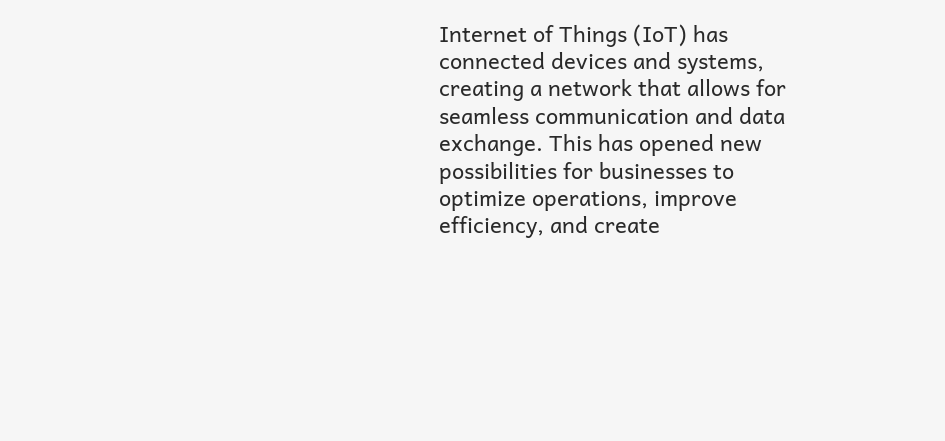Internet of Things (IoT) has connected devices and systems, creating a network that allows for seamless communication and data exchange. This has opened new possibilities for businesses to optimize operations, improve efficiency, and create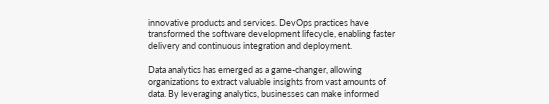innovative products and services. DevOps practices have transformed the software development lifecycle, enabling faster delivery and continuous integration and deployment.

Data analytics has emerged as a game-changer, allowing organizations to extract valuable insights from vast amounts of data. By leveraging analytics, businesses can make informed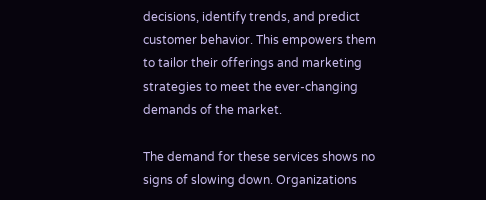decisions, identify trends, and predict customer behavior. This empowers them to tailor their offerings and marketing strategies to meet the ever-changing demands of the market.

The demand for these services shows no signs of slowing down. Organizations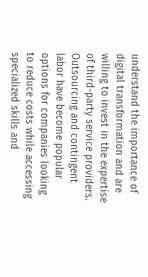understand the importance of digital transformation and are willing to invest in the expertise of third-party service providers. Outsourcing and contingent labor have become popular options for companies looking to reduce costs while accessing specialized skills and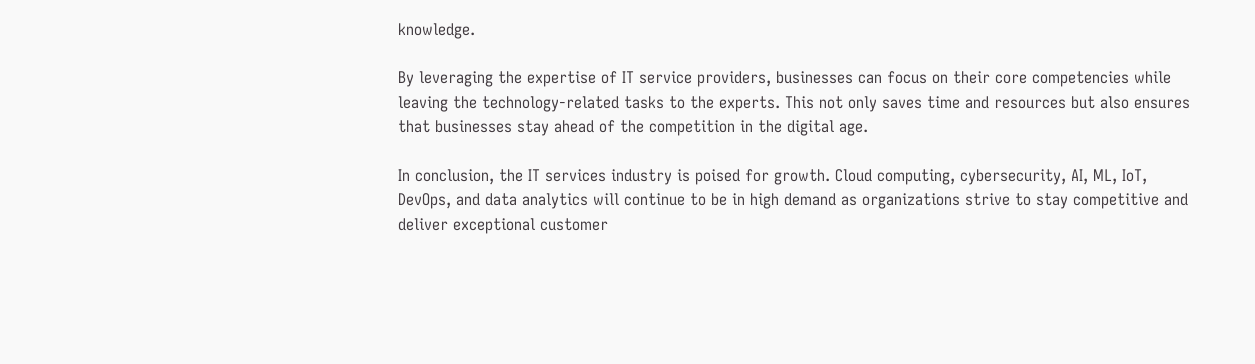knowledge.

By leveraging the expertise of IT service providers, businesses can focus on their core competencies while leaving the technology-related tasks to the experts. This not only saves time and resources but also ensures that businesses stay ahead of the competition in the digital age.

In conclusion, the IT services industry is poised for growth. Cloud computing, cybersecurity, AI, ML, IoT, DevOps, and data analytics will continue to be in high demand as organizations strive to stay competitive and deliver exceptional customer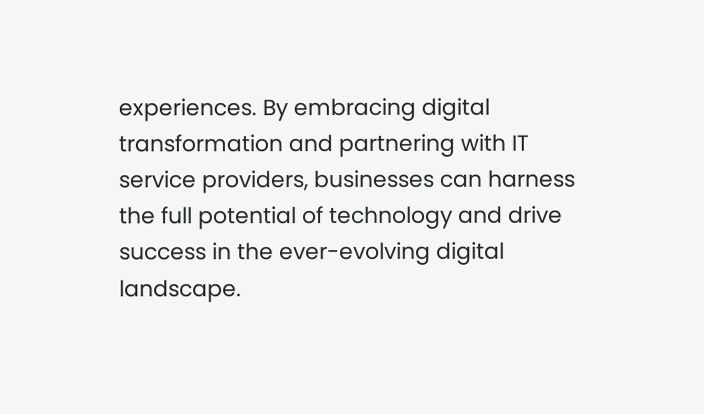experiences. By embracing digital transformation and partnering with IT service providers, businesses can harness the full potential of technology and drive success in the ever-evolving digital landscape.